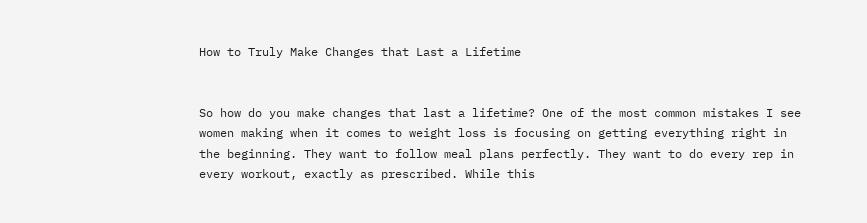How to Truly Make Changes that Last a Lifetime


So how do you make changes that last a lifetime? One of the most common mistakes I see women making when it comes to weight loss is focusing on getting everything right in the beginning. They want to follow meal plans perfectly. They want to do every rep in every workout, exactly as prescribed. While this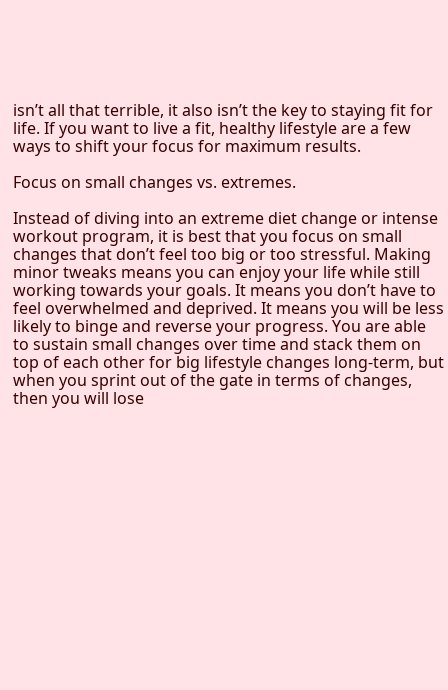isn’t all that terrible, it also isn’t the key to staying fit for life. If you want to live a fit, healthy lifestyle are a few ways to shift your focus for maximum results.

Focus on small changes vs. extremes.

Instead of diving into an extreme diet change or intense workout program, it is best that you focus on small changes that don’t feel too big or too stressful. Making minor tweaks means you can enjoy your life while still working towards your goals. It means you don’t have to feel overwhelmed and deprived. It means you will be less likely to binge and reverse your progress. You are able to sustain small changes over time and stack them on top of each other for big lifestyle changes long-term, but when you sprint out of the gate in terms of changes, then you will lose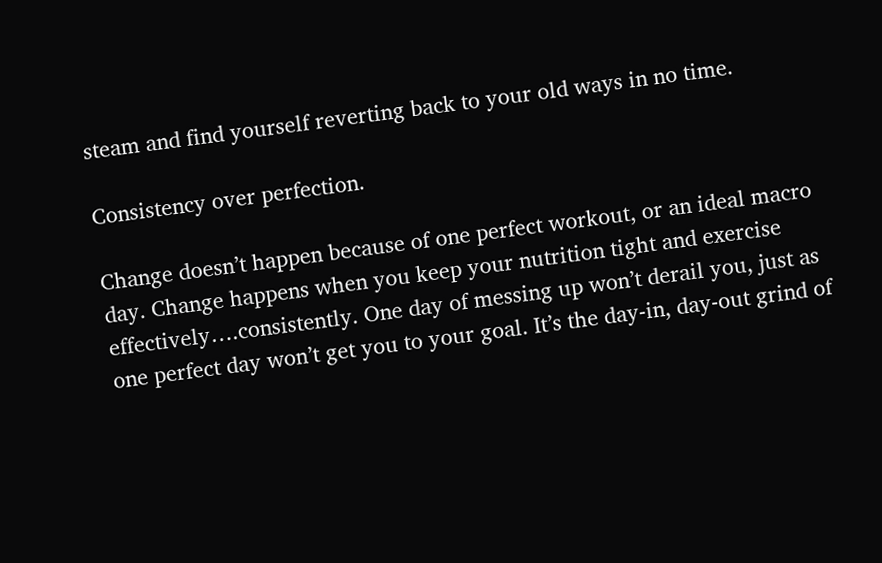steam and find yourself reverting back to your old ways in no time.

Consistency over perfection.

Change doesn’t happen because of one perfect workout, or an ideal macro day. Change happens when you keep your nutrition tight and exercise effectively….consistently. One day of messing up won’t derail you, just as one perfect day won’t get you to your goal. It’s the day-in, day-out grind of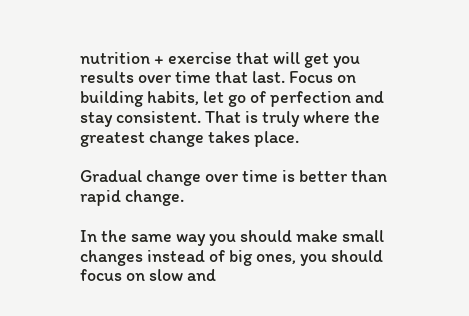nutrition + exercise that will get you results over time that last. Focus on building habits, let go of perfection and stay consistent. That is truly where the greatest change takes place.

Gradual change over time is better than rapid change.

In the same way you should make small changes instead of big ones, you should focus on slow and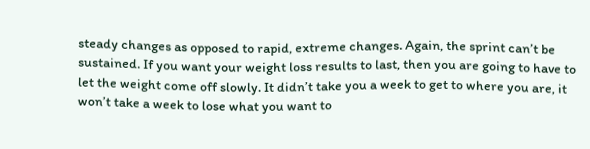steady changes as opposed to rapid, extreme changes. Again, the sprint can’t be sustained. If you want your weight loss results to last, then you are going to have to let the weight come off slowly. It didn’t take you a week to get to where you are, it won’t take a week to lose what you want to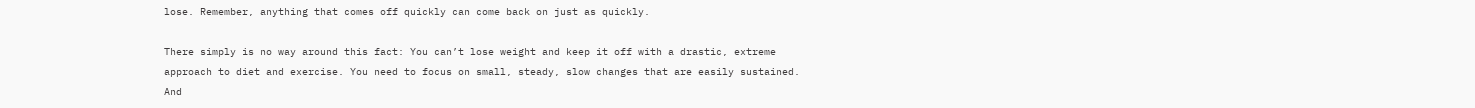lose. Remember, anything that comes off quickly can come back on just as quickly.

There simply is no way around this fact: You can’t lose weight and keep it off with a drastic, extreme approach to diet and exercise. You need to focus on small, steady, slow changes that are easily sustained. And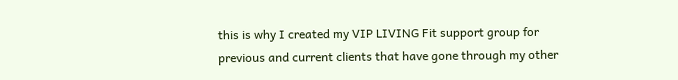this is why I created my VIP LIVING Fit support group for previous and current clients that have gone through my other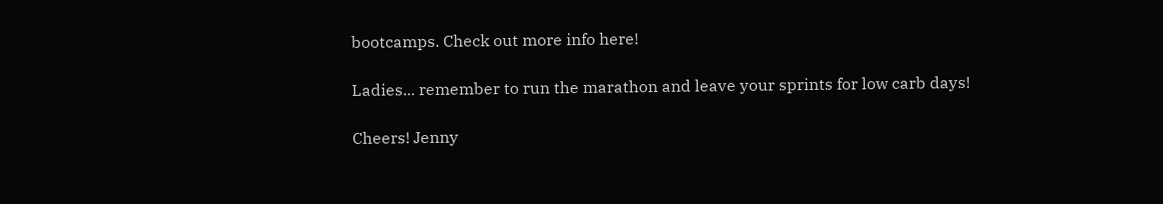bootcamps. Check out more info here!

Ladies... remember to run the marathon and leave your sprints for low carb days!

Cheers! Jenny